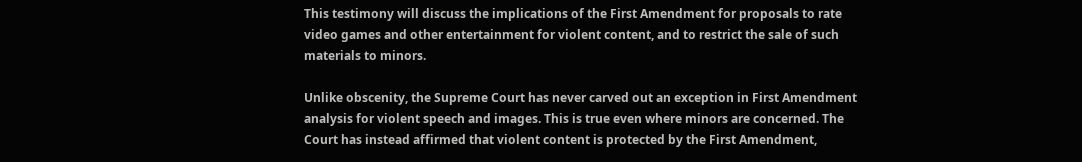This testimony will discuss the implications of the First Amendment for proposals to rate video games and other entertainment for violent content, and to restrict the sale of such materials to minors.

Unlike obscenity, the Supreme Court has never carved out an exception in First Amendment analysis for violent speech and images. This is true even where minors are concerned. The Court has instead affirmed that violent content is protected by the First Amendment,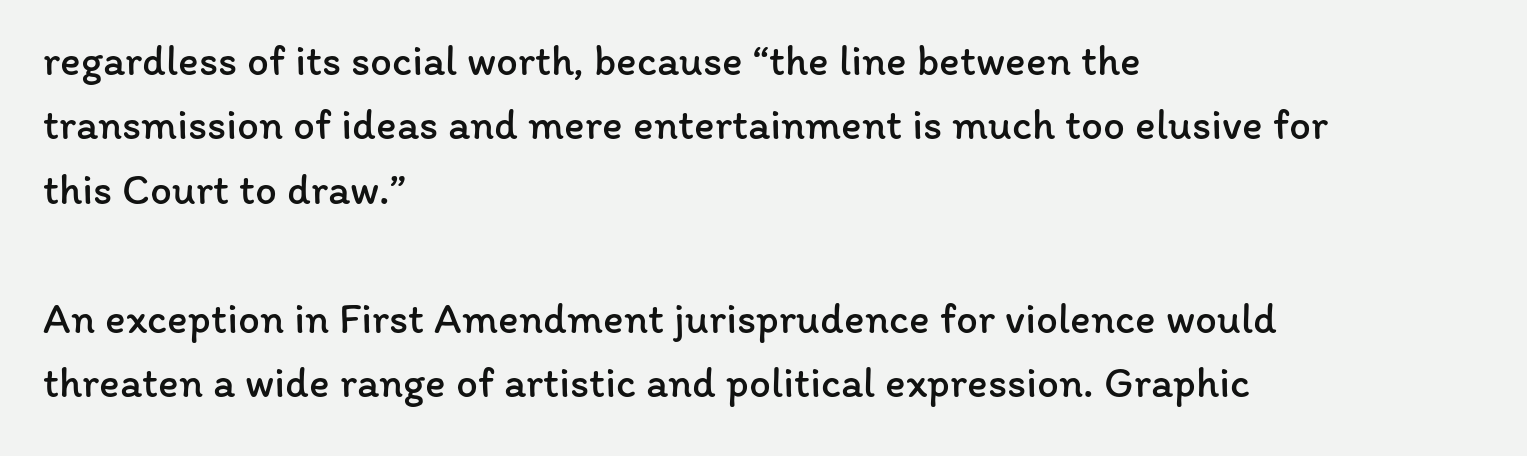regardless of its social worth, because “the line between the transmission of ideas and mere entertainment is much too elusive for this Court to draw.”

An exception in First Amendment jurisprudence for violence would threaten a wide range of artistic and political expression. Graphic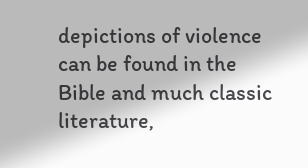depictions of violence can be found in the Bible and much classic literature,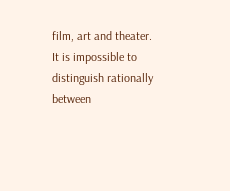film, art and theater. It is impossible to distinguish rationally between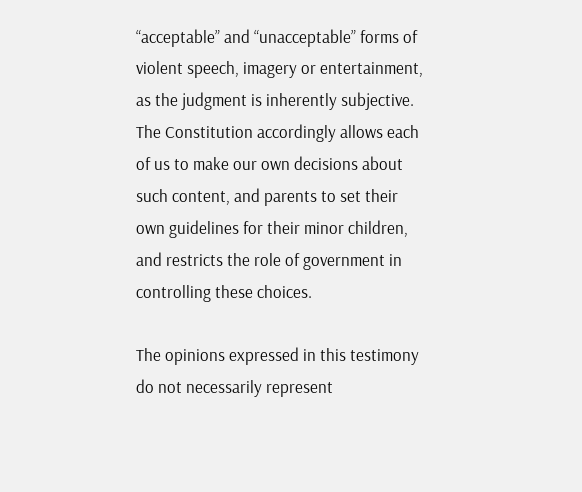“acceptable” and “unacceptable” forms of violent speech, imagery or entertainment, as the judgment is inherently subjective. The Constitution accordingly allows each of us to make our own decisions about such content, and parents to set their own guidelines for their minor children, and restricts the role of government in controlling these choices.

The opinions expressed in this testimony do not necessarily represent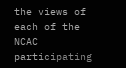the views of each of the NCAC participating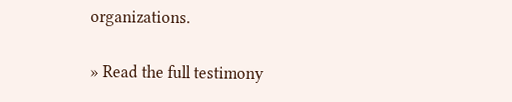organizations.

» Read the full testimony